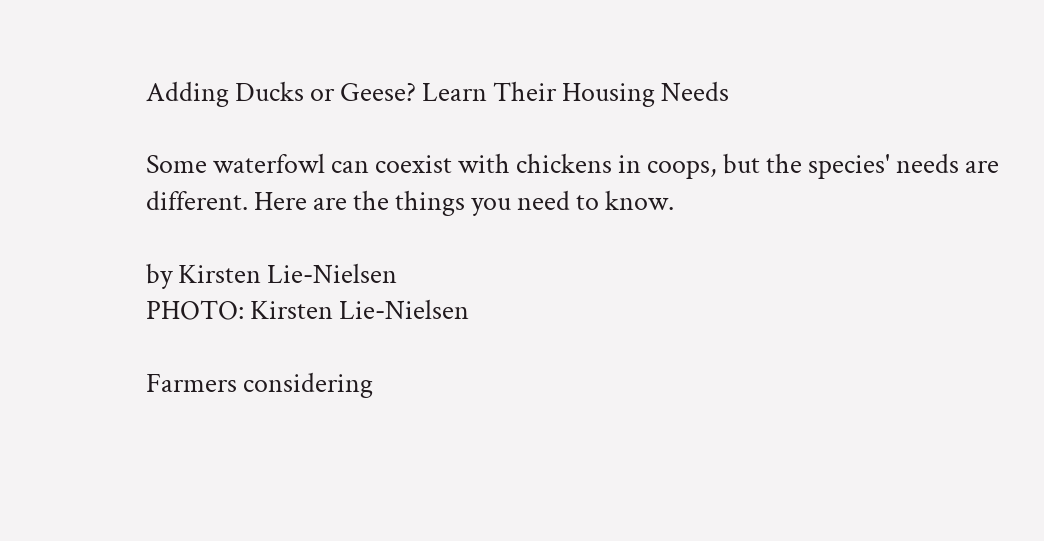Adding Ducks or Geese? Learn Their Housing Needs

Some waterfowl can coexist with chickens in coops, but the species' needs are different. Here are the things you need to know.

by Kirsten Lie-Nielsen
PHOTO: Kirsten Lie-Nielsen

Farmers considering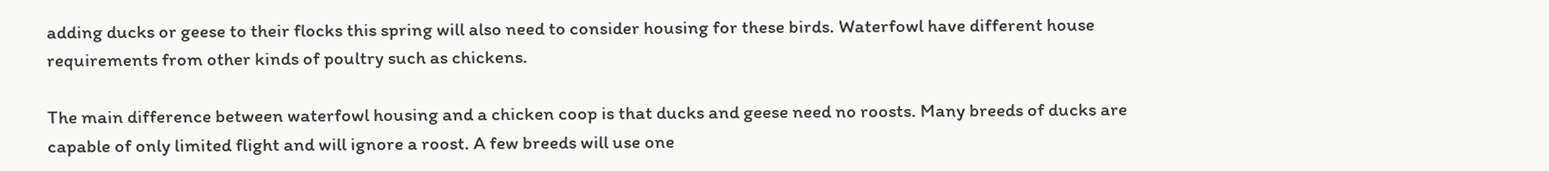adding ducks or geese to their flocks this spring will also need to consider housing for these birds. Waterfowl have different house requirements from other kinds of poultry such as chickens.

The main difference between waterfowl housing and a chicken coop is that ducks and geese need no roosts. Many breeds of ducks are capable of only limited flight and will ignore a roost. A few breeds will use one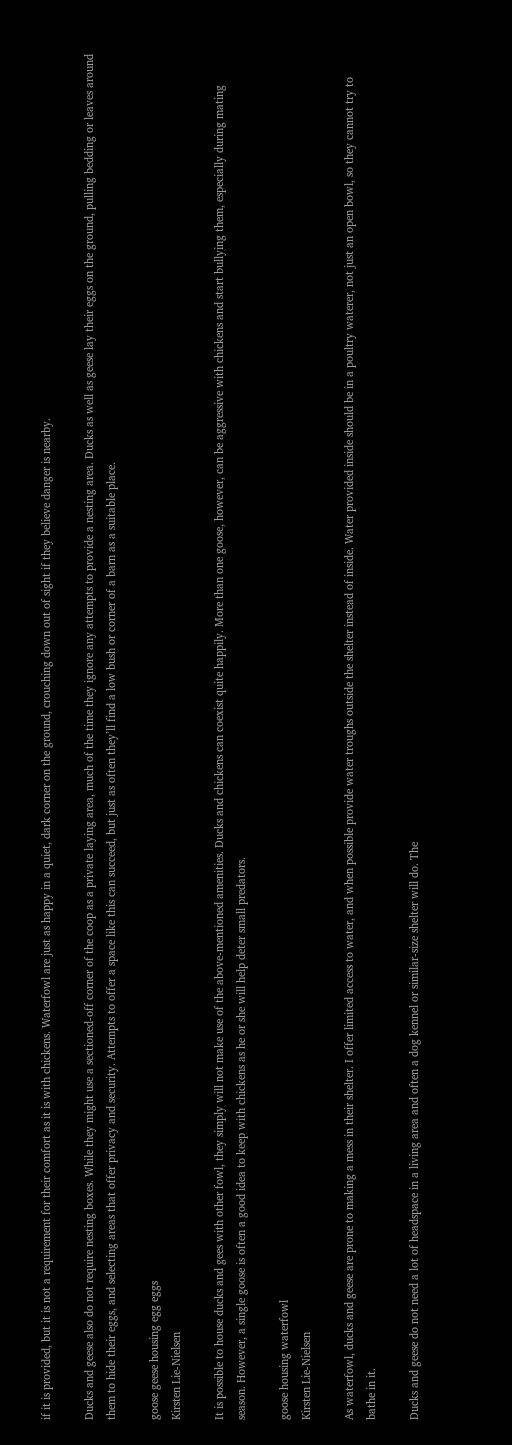if it is provided, but it is not a requirement for their comfort as it is with chickens. Waterfowl are just as happy in a quiet, dark corner on the ground, crouching down out of sight if they believe danger is nearby.

Ducks and geese also do not require nesting boxes. While they might use a sectioned-off corner of the coop as a private laying area, much of the time they ignore any attempts to provide a nesting area. Ducks as well as geese lay their eggs on the ground, pulling bedding or leaves around them to hide their eggs, and selecting areas that offer privacy and security. Attempts to offer a space like this can succeed, but just as often they’ll find a low bush or corner of a barn as a suitable place.

goose geese housing egg eggs
Kirsten Lie-Nielsen

It is possible to house ducks and gees with other fowl, they simply will not make use of the above-mentioned amenities. Ducks and chickens can coexist quite happily. More than one goose, however, can be aggressive with chickens and start bullying them, especially during mating season. However, a single goose is often a good idea to keep with chickens as he or she will help deter small predators.

goose housing waterfowl
Kirsten Lie-Nielsen

As waterfowl, ducks and geese are prone to making a mess in their shelter. I offer limited access to water, and when possible provide water troughs outside the shelter instead of inside. Water provided inside should be in a poultry waterer, not just an open bowl, so they cannot try to bathe in it.

Ducks and geese do not need a lot of headspace in a living area and often a dog kennel or similar-size shelter will do. The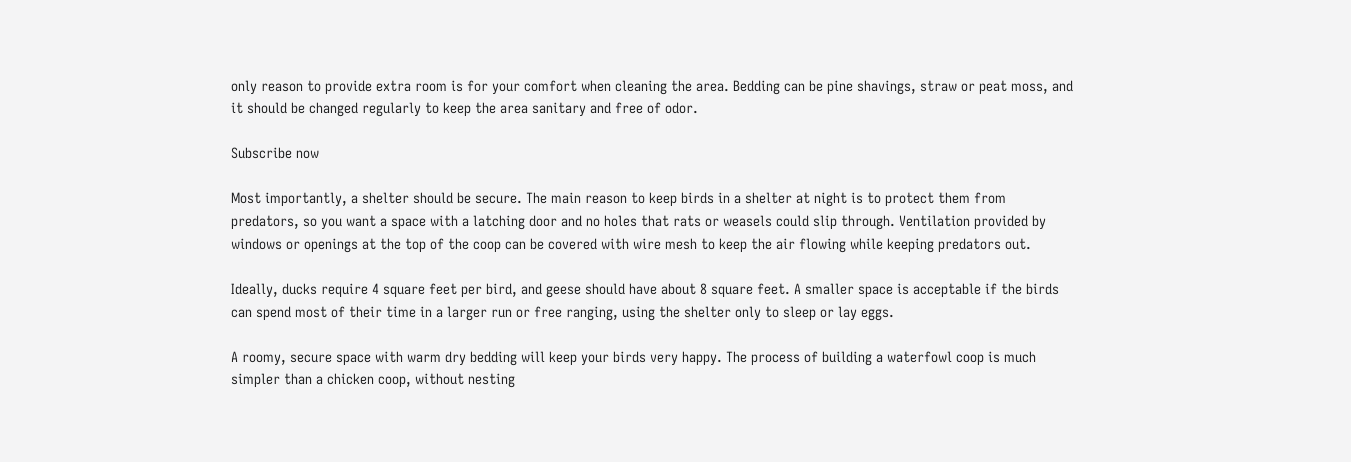only reason to provide extra room is for your comfort when cleaning the area. Bedding can be pine shavings, straw or peat moss, and it should be changed regularly to keep the area sanitary and free of odor.

Subscribe now

Most importantly, a shelter should be secure. The main reason to keep birds in a shelter at night is to protect them from predators, so you want a space with a latching door and no holes that rats or weasels could slip through. Ventilation provided by windows or openings at the top of the coop can be covered with wire mesh to keep the air flowing while keeping predators out.

Ideally, ducks require 4 square feet per bird, and geese should have about 8 square feet. A smaller space is acceptable if the birds can spend most of their time in a larger run or free ranging, using the shelter only to sleep or lay eggs.

A roomy, secure space with warm dry bedding will keep your birds very happy. The process of building a waterfowl coop is much simpler than a chicken coop, without nesting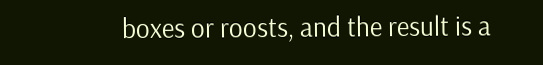boxes or roosts, and the result is a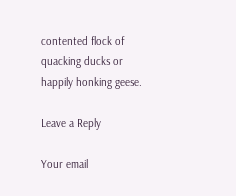contented flock of quacking ducks or happily honking geese.

Leave a Reply

Your email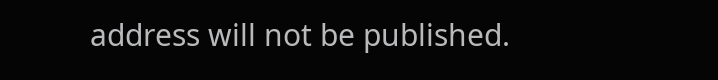address will not be published.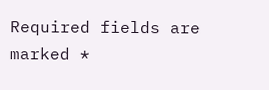Required fields are marked *